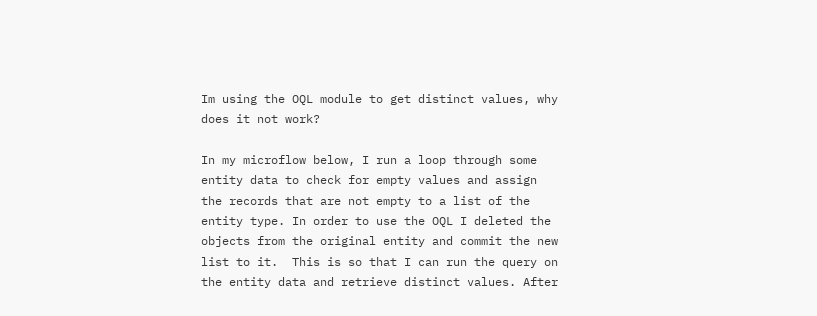Im using the OQL module to get distinct values, why does it not work?

In my microflow below, I run a loop through some entity data to check for empty values and assign the records that are not empty to a list of the entity type. In order to use the OQL I deleted the objects from the original entity and commit the new list to it.  This is so that I can run the query on the entity data and retrieve distinct values. After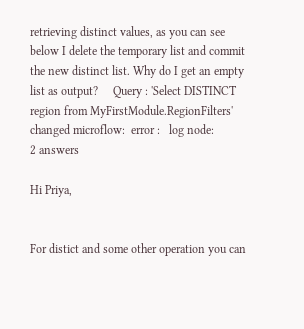retrieving distinct values, as you can see below I delete the temporary list and commit the new distinct list. Why do I get an empty list as output?     Query : 'Select DISTINCT region from MyFirstModule.RegionFilters'   changed microflow:  error :   log node:
2 answers

Hi Priya,


For distict and some other operation you can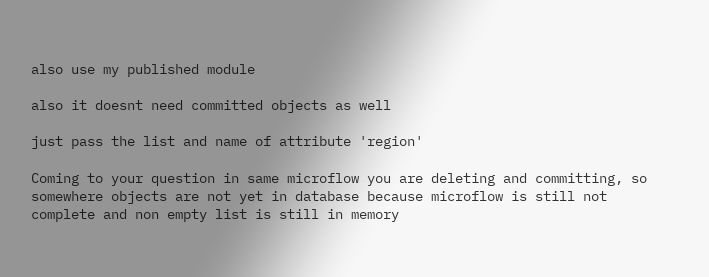also use my published module

also it doesnt need committed objects as well

just pass the list and name of attribute 'region'

Coming to your question in same microflow you are deleting and committing, so somewhere objects are not yet in database because microflow is still not complete and non empty list is still in memory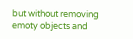but without removing emoty objects and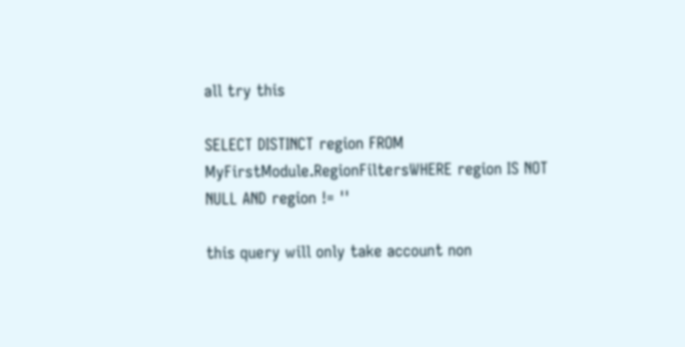all try this

SELECT DISTINCT region FROM MyFirstModule.RegionFiltersWHERE region IS NOT NULL AND region != ''

this query will only take account non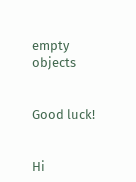empty objects


Good luck!


Hi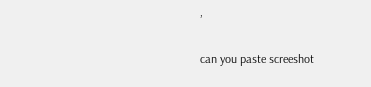,

can you paste screeshot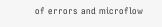of errors and microflow